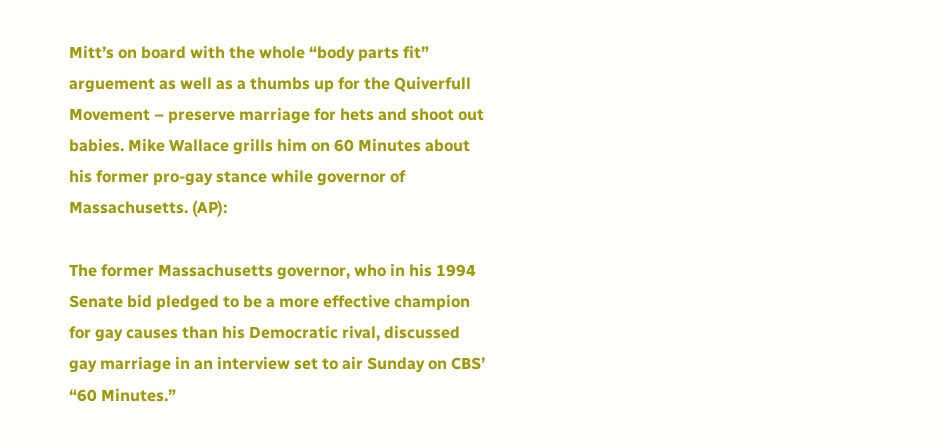Mitt’s on board with the whole “body parts fit” arguement as well as a thumbs up for the Quiverfull Movement – preserve marriage for hets and shoot out babies. Mike Wallace grills him on 60 Minutes about his former pro-gay stance while governor of Massachusetts. (AP):

The former Massachusetts governor, who in his 1994 Senate bid pledged to be a more effective champion for gay causes than his Democratic rival, discussed gay marriage in an interview set to air Sunday on CBS’ “60 Minutes.”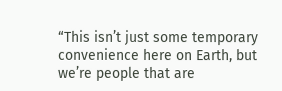“This isn’t just some temporary convenience here on Earth, but we’re people that are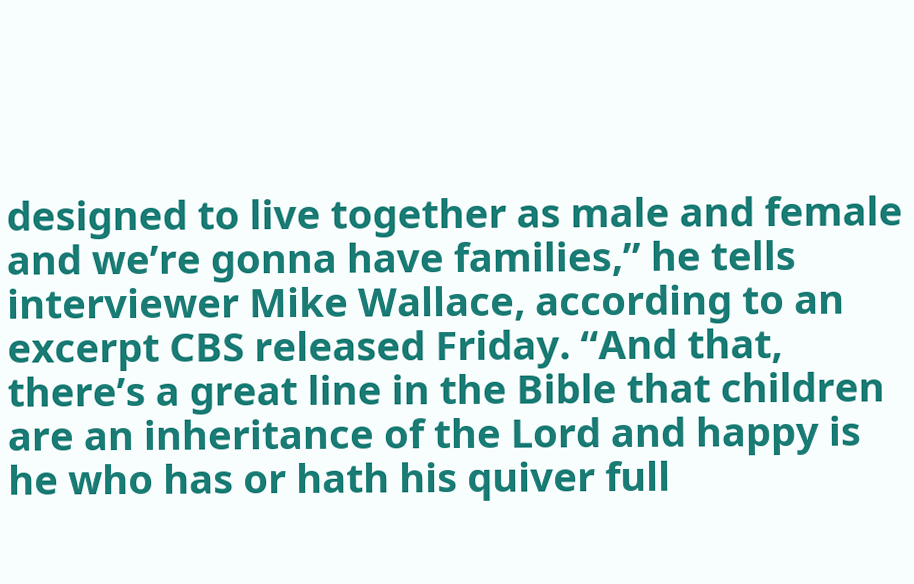designed to live together as male and female and we’re gonna have families,” he tells interviewer Mike Wallace, according to an excerpt CBS released Friday. “And that, there’s a great line in the Bible that children are an inheritance of the Lord and happy is he who has or hath his quiver full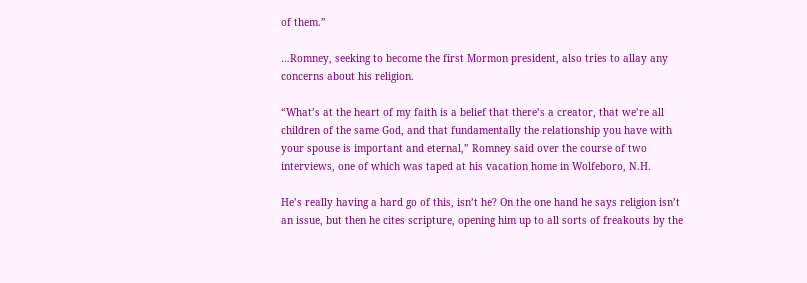of them.”

…Romney, seeking to become the first Mormon president, also tries to allay any concerns about his religion.

“What’s at the heart of my faith is a belief that there’s a creator, that we’re all children of the same God, and that fundamentally the relationship you have with your spouse is important and eternal,” Romney said over the course of two interviews, one of which was taped at his vacation home in Wolfeboro, N.H.

He’s really having a hard go of this, isn’t he? On the one hand he says religion isn’t an issue, but then he cites scripture, opening him up to all sorts of freakouts by the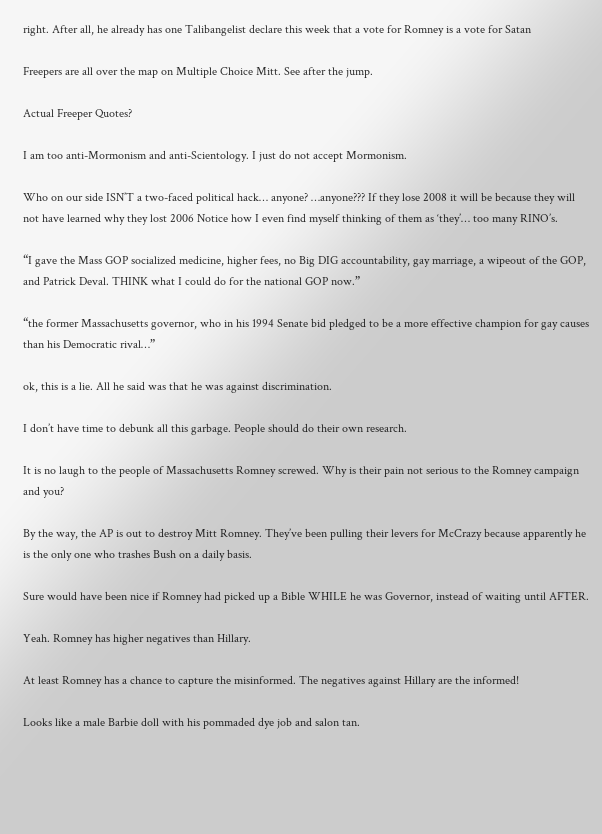right. After all, he already has one Talibangelist declare this week that a vote for Romney is a vote for Satan

Freepers are all over the map on Multiple Choice Mitt. See after the jump.

Actual Freeper Quotes?

I am too anti-Mormonism and anti-Scientology. I just do not accept Mormonism.

Who on our side ISN’T a two-faced political hack… anyone? …anyone??? If they lose 2008 it will be because they will not have learned why they lost 2006 Notice how I even find myself thinking of them as ‘they’… too many RINO’s.

“I gave the Mass GOP socialized medicine, higher fees, no Big DIG accountability, gay marriage, a wipeout of the GOP, and Patrick Deval. THINK what I could do for the national GOP now.”

“the former Massachusetts governor, who in his 1994 Senate bid pledged to be a more effective champion for gay causes than his Democratic rival…”

ok, this is a lie. All he said was that he was against discrimination.

I don’t have time to debunk all this garbage. People should do their own research.

It is no laugh to the people of Massachusetts Romney screwed. Why is their pain not serious to the Romney campaign and you?

By the way, the AP is out to destroy Mitt Romney. They’ve been pulling their levers for McCrazy because apparently he is the only one who trashes Bush on a daily basis.

Sure would have been nice if Romney had picked up a Bible WHILE he was Governor, instead of waiting until AFTER.

Yeah. Romney has higher negatives than Hillary.

At least Romney has a chance to capture the misinformed. The negatives against Hillary are the informed!

Looks like a male Barbie doll with his pommaded dye job and salon tan.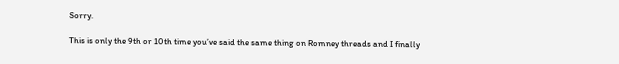Sorry.

This is only the 9th or 10th time you’ve said the same thing on Romney threads and I finally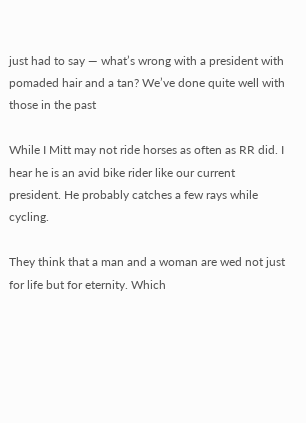just had to say — what’s wrong with a president with pomaded hair and a tan? We’ve done quite well with those in the past

While I Mitt may not ride horses as often as RR did. I hear he is an avid bike rider like our current president. He probably catches a few rays while cycling.

They think that a man and a woman are wed not just for life but for eternity. Which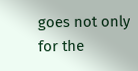goes not only for the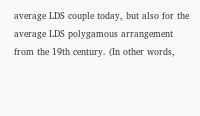average LDS couple today, but also for the average LDS polygamous arrangement from the 19th century. (In other words,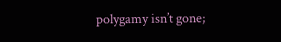polygamy isn’t gone;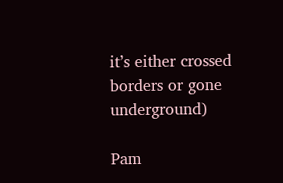it’s either crossed borders or gone underground)

Pam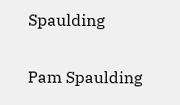Spaulding

Pam Spaulding